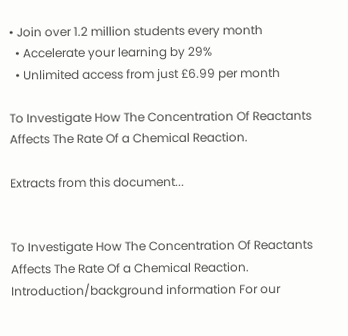• Join over 1.2 million students every month
  • Accelerate your learning by 29%
  • Unlimited access from just £6.99 per month

To Investigate How The Concentration Of Reactants Affects The Rate Of a Chemical Reaction.

Extracts from this document...


To Investigate How The Concentration Of Reactants Affects The Rate Of a Chemical Reaction. Introduction/background information For our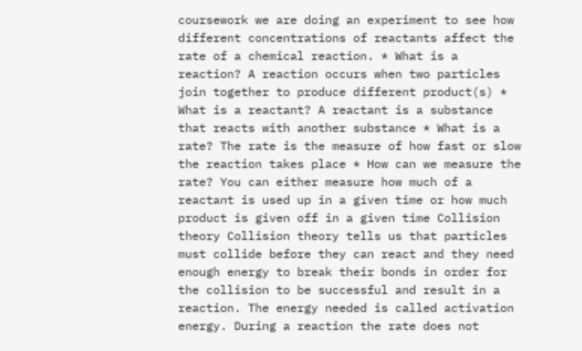coursework we are doing an experiment to see how different concentrations of reactants affect the rate of a chemical reaction. * What is a reaction? A reaction occurs when two particles join together to produce different product(s) * What is a reactant? A reactant is a substance that reacts with another substance * What is a rate? The rate is the measure of how fast or slow the reaction takes place * How can we measure the rate? You can either measure how much of a reactant is used up in a given time or how much product is given off in a given time Collision theory Collision theory tells us that particles must collide before they can react and they need enough energy to break their bonds in order for the collision to be successful and result in a reaction. The energy needed is called activation energy. During a reaction the rate does not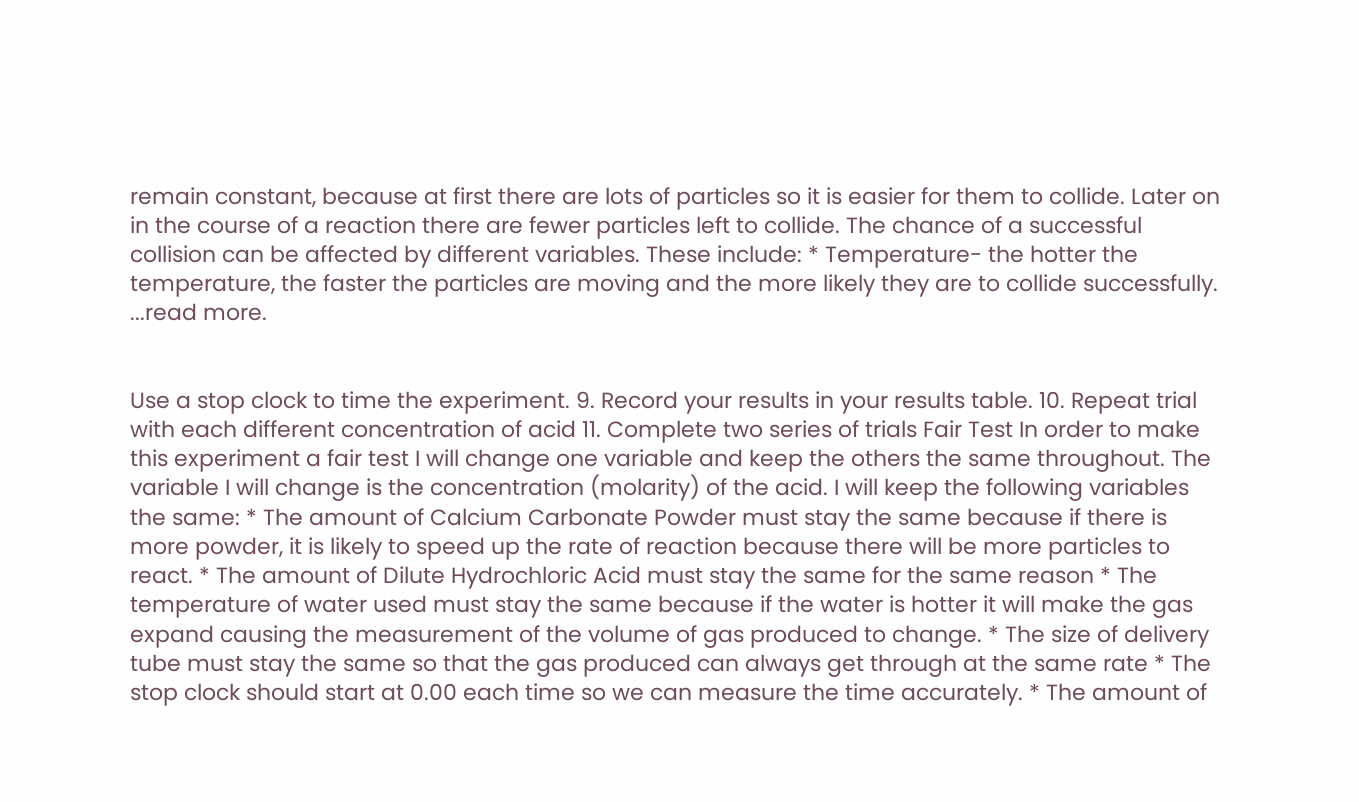remain constant, because at first there are lots of particles so it is easier for them to collide. Later on in the course of a reaction there are fewer particles left to collide. The chance of a successful collision can be affected by different variables. These include: * Temperature- the hotter the temperature, the faster the particles are moving and the more likely they are to collide successfully. ...read more.


Use a stop clock to time the experiment. 9. Record your results in your results table. 10. Repeat trial with each different concentration of acid 11. Complete two series of trials Fair Test In order to make this experiment a fair test I will change one variable and keep the others the same throughout. The variable I will change is the concentration (molarity) of the acid. I will keep the following variables the same: * The amount of Calcium Carbonate Powder must stay the same because if there is more powder, it is likely to speed up the rate of reaction because there will be more particles to react. * The amount of Dilute Hydrochloric Acid must stay the same for the same reason * The temperature of water used must stay the same because if the water is hotter it will make the gas expand causing the measurement of the volume of gas produced to change. * The size of delivery tube must stay the same so that the gas produced can always get through at the same rate * The stop clock should start at 0.00 each time so we can measure the time accurately. * The amount of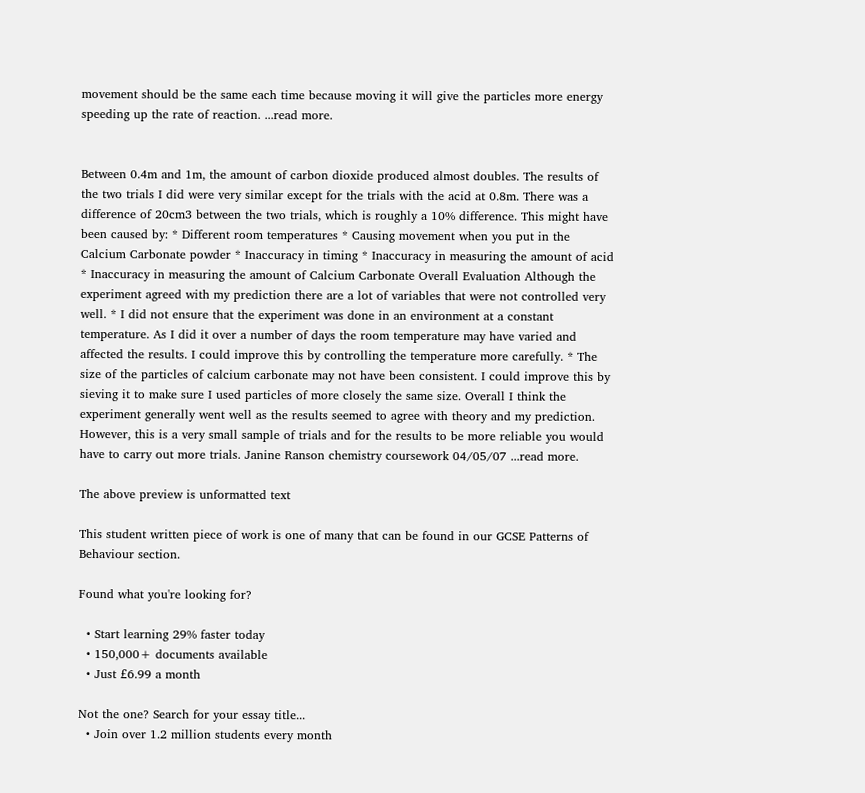movement should be the same each time because moving it will give the particles more energy speeding up the rate of reaction. ...read more.


Between 0.4m and 1m, the amount of carbon dioxide produced almost doubles. The results of the two trials I did were very similar except for the trials with the acid at 0.8m. There was a difference of 20cm3 between the two trials, which is roughly a 10% difference. This might have been caused by: * Different room temperatures * Causing movement when you put in the Calcium Carbonate powder * Inaccuracy in timing * Inaccuracy in measuring the amount of acid * Inaccuracy in measuring the amount of Calcium Carbonate Overall Evaluation Although the experiment agreed with my prediction there are a lot of variables that were not controlled very well. * I did not ensure that the experiment was done in an environment at a constant temperature. As I did it over a number of days the room temperature may have varied and affected the results. I could improve this by controlling the temperature more carefully. * The size of the particles of calcium carbonate may not have been consistent. I could improve this by sieving it to make sure I used particles of more closely the same size. Overall I think the experiment generally went well as the results seemed to agree with theory and my prediction. However, this is a very small sample of trials and for the results to be more reliable you would have to carry out more trials. Janine Ranson chemistry coursework 04/05/07 ...read more.

The above preview is unformatted text

This student written piece of work is one of many that can be found in our GCSE Patterns of Behaviour section.

Found what you're looking for?

  • Start learning 29% faster today
  • 150,000+ documents available
  • Just £6.99 a month

Not the one? Search for your essay title...
  • Join over 1.2 million students every month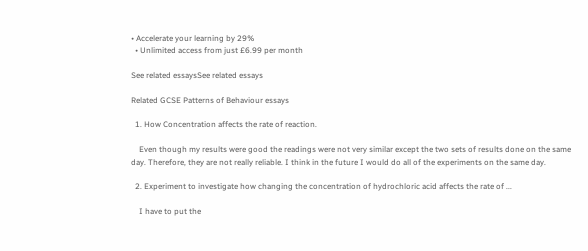• Accelerate your learning by 29%
  • Unlimited access from just £6.99 per month

See related essaysSee related essays

Related GCSE Patterns of Behaviour essays

  1. How Concentration affects the rate of reaction.

    Even though my results were good the readings were not very similar except the two sets of results done on the same day. Therefore, they are not really reliable. I think in the future I would do all of the experiments on the same day.

  2. Experiment to investigate how changing the concentration of hydrochloric acid affects the rate of ...

    I have to put the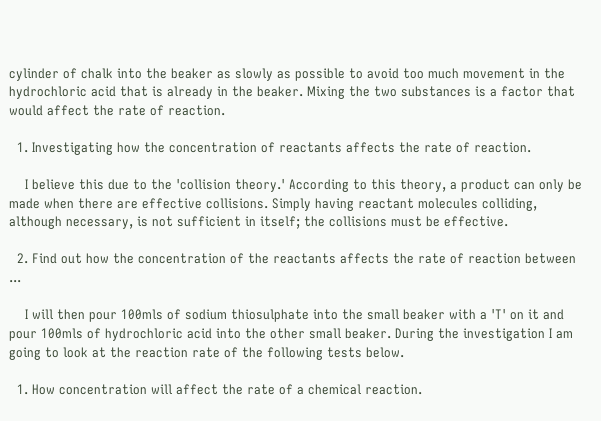cylinder of chalk into the beaker as slowly as possible to avoid too much movement in the hydrochloric acid that is already in the beaker. Mixing the two substances is a factor that would affect the rate of reaction.

  1. Investigating how the concentration of reactants affects the rate of reaction.

    I believe this due to the 'collision theory.' According to this theory, a product can only be made when there are effective collisions. Simply having reactant molecules colliding, although necessary, is not sufficient in itself; the collisions must be effective.

  2. Find out how the concentration of the reactants affects the rate of reaction between ...

    I will then pour 100mls of sodium thiosulphate into the small beaker with a 'T' on it and pour 100mls of hydrochloric acid into the other small beaker. During the investigation I am going to look at the reaction rate of the following tests below.

  1. How concentration will affect the rate of a chemical reaction.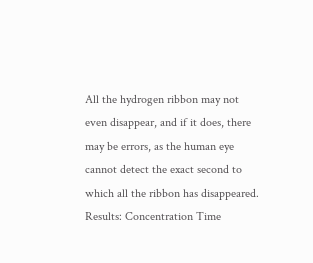All the hydrogen ribbon may not even disappear, and if it does, there may be errors, as the human eye cannot detect the exact second to which all the ribbon has disappeared. Results: Concentration Time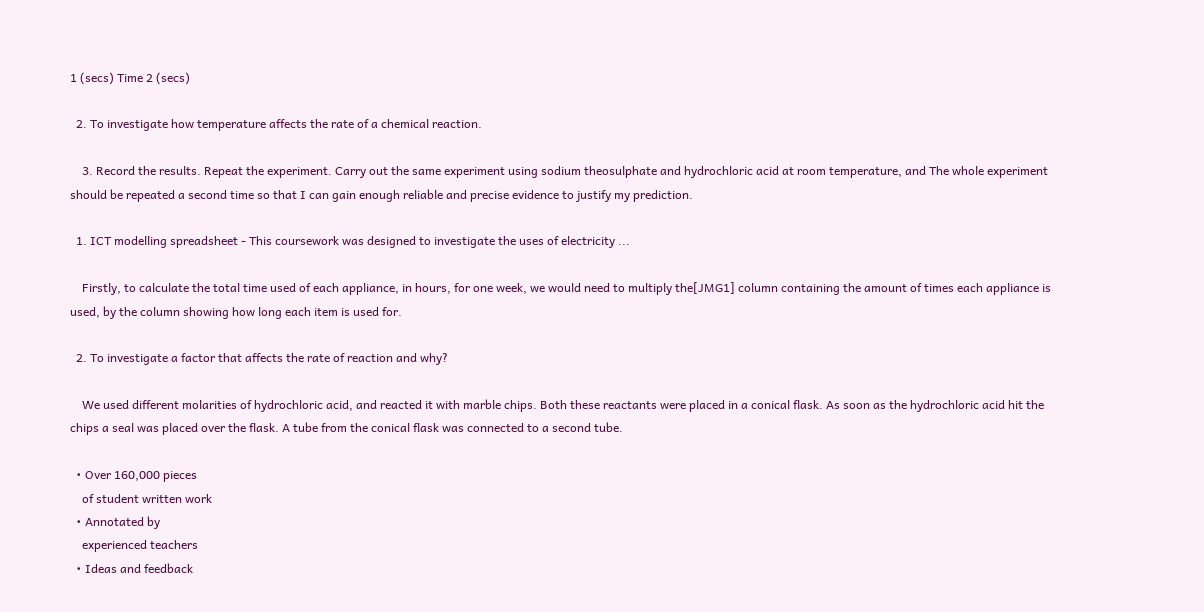1 (secs) Time 2 (secs)

  2. To investigate how temperature affects the rate of a chemical reaction.

    3. Record the results. Repeat the experiment. Carry out the same experiment using sodium theosulphate and hydrochloric acid at room temperature, and The whole experiment should be repeated a second time so that I can gain enough reliable and precise evidence to justify my prediction.

  1. ICT modelling spreadsheet - This coursework was designed to investigate the uses of electricity ...

    Firstly, to calculate the total time used of each appliance, in hours, for one week, we would need to multiply the[JMG1] column containing the amount of times each appliance is used, by the column showing how long each item is used for.

  2. To investigate a factor that affects the rate of reaction and why?

    We used different molarities of hydrochloric acid, and reacted it with marble chips. Both these reactants were placed in a conical flask. As soon as the hydrochloric acid hit the chips a seal was placed over the flask. A tube from the conical flask was connected to a second tube.

  • Over 160,000 pieces
    of student written work
  • Annotated by
    experienced teachers
  • Ideas and feedback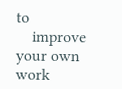to
    improve your own work